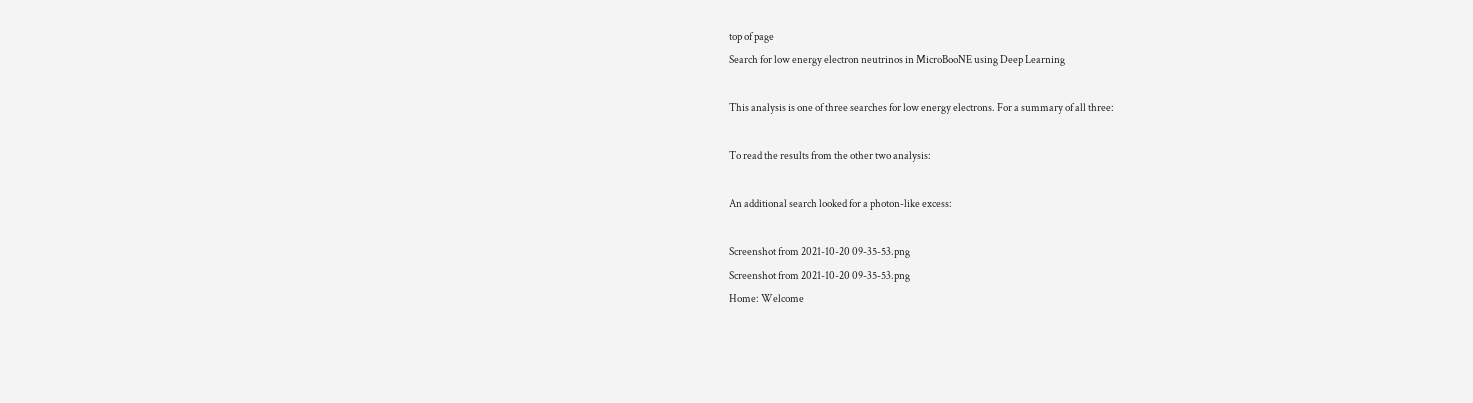top of page
Search for low energy electron neutrinos in MicroBooNE using Deep Learning

This analysis is one of three searches for low energy electrons. For a summary of all three:

To read the results from the other two analysis:

An additional search looked for a photon-like excess:

Screenshot from 2021-10-20 09-35-53.png
Screenshot from 2021-10-20 09-35-53.png
Home: Welcome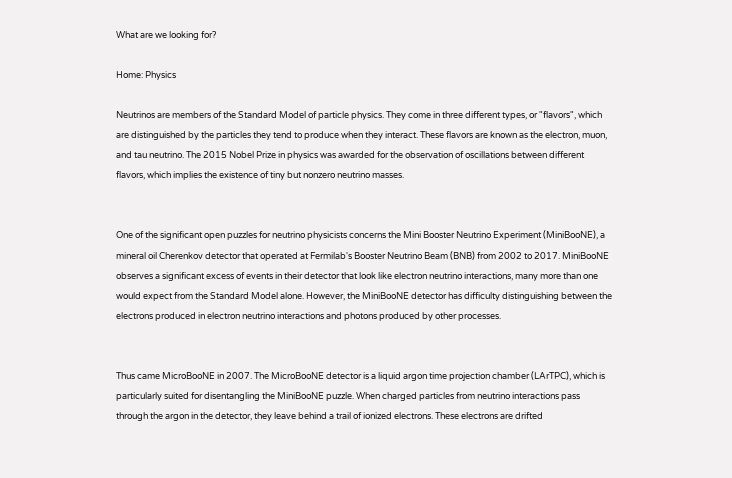What are we looking for?

Home: Physics

Neutrinos are members of the Standard Model of particle physics. They come in three different types, or "flavors", which are distinguished by the particles they tend to produce when they interact. These flavors are known as the electron, muon, and tau neutrino. The 2015 Nobel Prize in physics was awarded for the observation of oscillations between different flavors, which implies the existence of tiny but nonzero neutrino masses.


One of the significant open puzzles for neutrino physicists concerns the Mini Booster Neutrino Experiment (MiniBooNE), a mineral oil Cherenkov detector that operated at Fermilab's Booster Neutrino Beam (BNB) from 2002 to 2017. MiniBooNE observes a significant excess of events in their detector that look like electron neutrino interactions, many more than one would expect from the Standard Model alone. However, the MiniBooNE detector has difficulty distinguishing between the electrons produced in electron neutrino interactions and photons produced by other processes.


Thus came MicroBooNE in 2007. The MicroBooNE detector is a liquid argon time projection chamber (LArTPC), which is particularly suited for disentangling the MiniBooNE puzzle. When charged particles from neutrino interactions pass through the argon in the detector, they leave behind a trail of ionized electrons. These electrons are drifted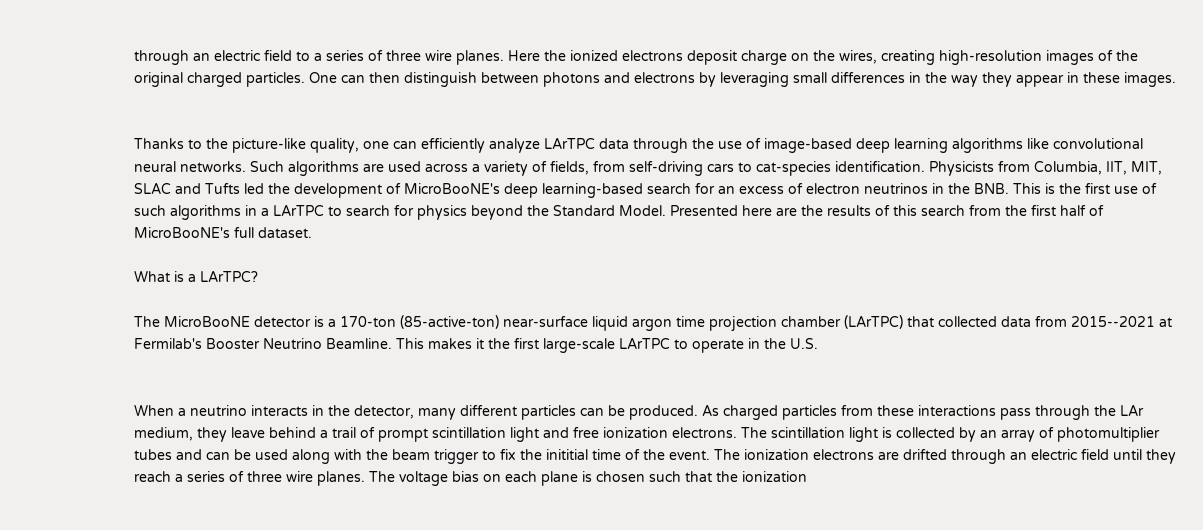through an electric field to a series of three wire planes. Here the ionized electrons deposit charge on the wires, creating high-resolution images of the original charged particles. One can then distinguish between photons and electrons by leveraging small differences in the way they appear in these images.


Thanks to the picture-like quality, one can efficiently analyze LArTPC data through the use of image-based deep learning algorithms like convolutional neural networks. Such algorithms are used across a variety of fields, from self-driving cars to cat-species identification. Physicists from Columbia, IIT, MIT, SLAC and Tufts led the development of MicroBooNE's deep learning-based search for an excess of electron neutrinos in the BNB. This is the first use of such algorithms in a LArTPC to search for physics beyond the Standard Model. Presented here are the results of this search from the first half of MicroBooNE's full dataset.

What is a LArTPC?

The MicroBooNE detector is a 170-ton (85-active-ton) near-surface liquid argon time projection chamber (LArTPC) that collected data from 2015--2021 at Fermilab's Booster Neutrino Beamline. This makes it the first large-scale LArTPC to operate in the U.S.


When a neutrino interacts in the detector, many different particles can be produced. As charged particles from these interactions pass through the LAr medium, they leave behind a trail of prompt scintillation light and free ionization electrons. The scintillation light is collected by an array of photomultiplier tubes and can be used along with the beam trigger to fix the inititial time of the event. The ionization electrons are drifted through an electric field until they reach a series of three wire planes. The voltage bias on each plane is chosen such that the ionization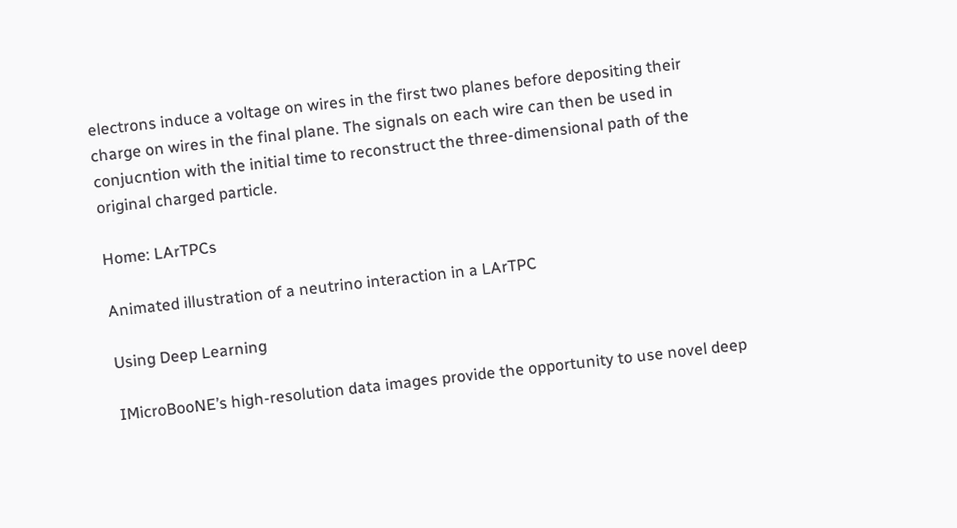electrons induce a voltage on wires in the first two planes before depositing their charge on wires in the final plane. The signals on each wire can then be used in conjucntion with the initial time to reconstruct the three-dimensional path of the original charged particle.

Home: LArTPCs

Animated illustration of a neutrino interaction in a LArTPC

Using Deep Learning

IMicroBooNE’s high-resolution data images provide the opportunity to use novel deep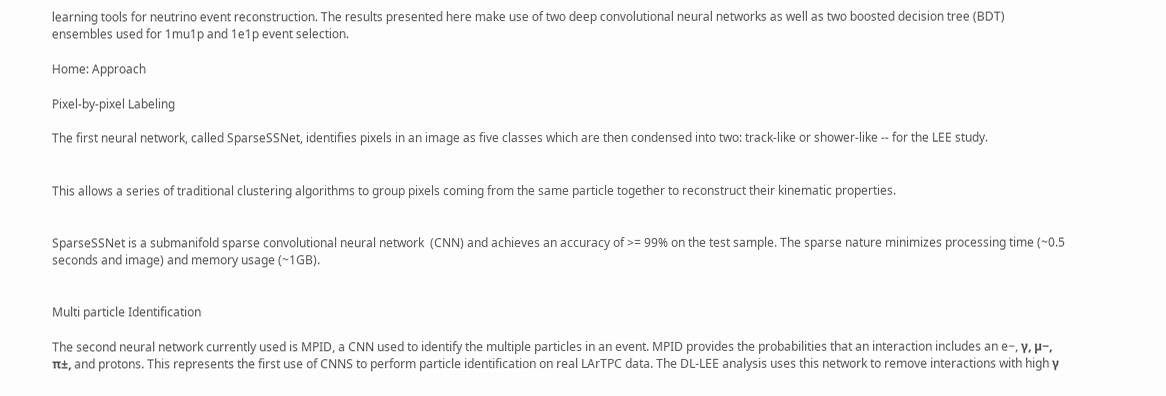learning tools for neutrino event reconstruction. The results presented here make use of two deep convolutional neural networks as well as two boosted decision tree (BDT) ensembles used for 1mu1p and 1e1p event selection.

Home: Approach

Pixel-by-pixel Labeling

The first neural network, called SparseSSNet, identifies pixels in an image as five classes which are then condensed into two: track-like or shower-like -- for the LEE study.


This allows a series of traditional clustering algorithms to group pixels coming from the same particle together to reconstruct their kinematic properties.


SparseSSNet is a submanifold sparse convolutional neural network  (CNN) and achieves an accuracy of >= 99% on the test sample. The sparse nature minimizes processing time (~0.5 seconds and image) and memory usage (~1GB).


Multi particle Identification

The second neural network currently used is MPID, a CNN used to identify the multiple particles in an event. MPID provides the probabilities that an interaction includes an e−, γ, µ−, π±, and protons. This represents the first use of CNNS to perform particle identification on real LArTPC data. The DL-LEE analysis uses this network to remove interactions with high γ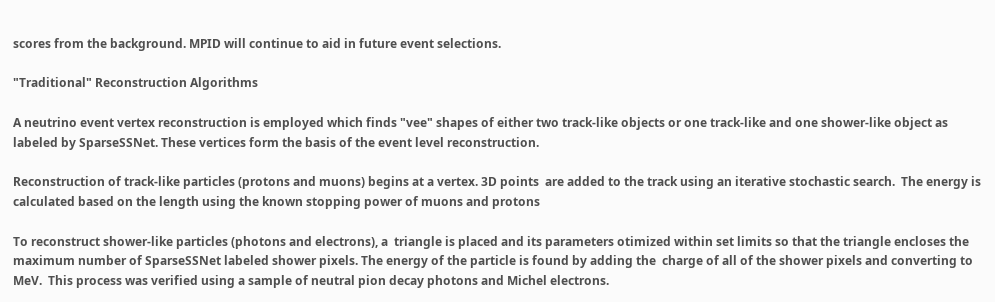scores from the background. MPID will continue to aid in future event selections.

"Traditional" Reconstruction Algorithms

A neutrino event vertex reconstruction is employed which finds "vee" shapes of either two track-like objects or one track-like and one shower-like object as labeled by SparseSSNet. These vertices form the basis of the event level reconstruction.

Reconstruction of track-like particles (protons and muons) begins at a vertex. 3D points  are added to the track using an iterative stochastic search.  The energy is calculated based on the length using the known stopping power of muons and protons

To reconstruct shower-like particles (photons and electrons), a  triangle is placed and its parameters otimized within set limits so that the triangle encloses the maximum number of SparseSSNet labeled shower pixels. The energy of the particle is found by adding the  charge of all of the shower pixels and converting to MeV.  This process was verified using a sample of neutral pion decay photons and Michel electrons.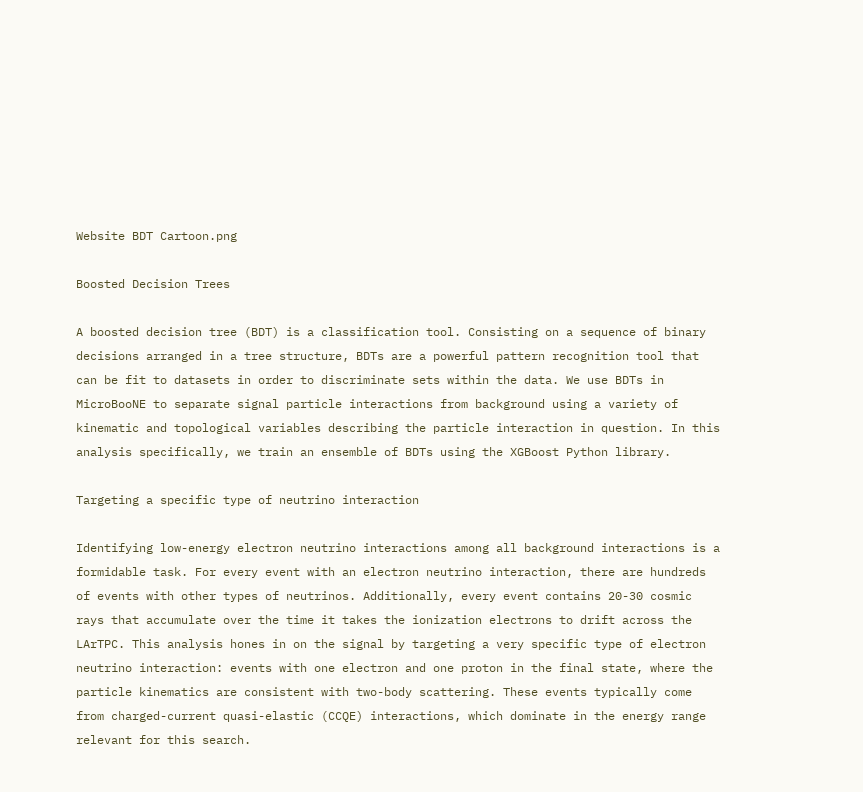Website BDT Cartoon.png

Boosted Decision Trees

A boosted decision tree (BDT) is a classification tool. Consisting on a sequence of binary decisions arranged in a tree structure, BDTs are a powerful pattern recognition tool that can be fit to datasets in order to discriminate sets within the data. We use BDTs in MicroBooNE to separate signal particle interactions from background using a variety of kinematic and topological variables describing the particle interaction in question. In this analysis specifically, we train an ensemble of BDTs using the XGBoost Python library.

Targeting a specific type of neutrino interaction

Identifying low-energy electron neutrino interactions among all background interactions is a formidable task. For every event with an electron neutrino interaction, there are hundreds of events with other types of neutrinos. Additionally, every event contains 20-30 cosmic rays that accumulate over the time it takes the ionization electrons to drift across the LArTPC. This analysis hones in on the signal by targeting a very specific type of electron neutrino interaction: events with one electron and one proton in the final state, where the particle kinematics are consistent with two-body scattering. These events typically come from charged-current quasi-elastic (CCQE) interactions, which dominate in the energy range relevant for this search.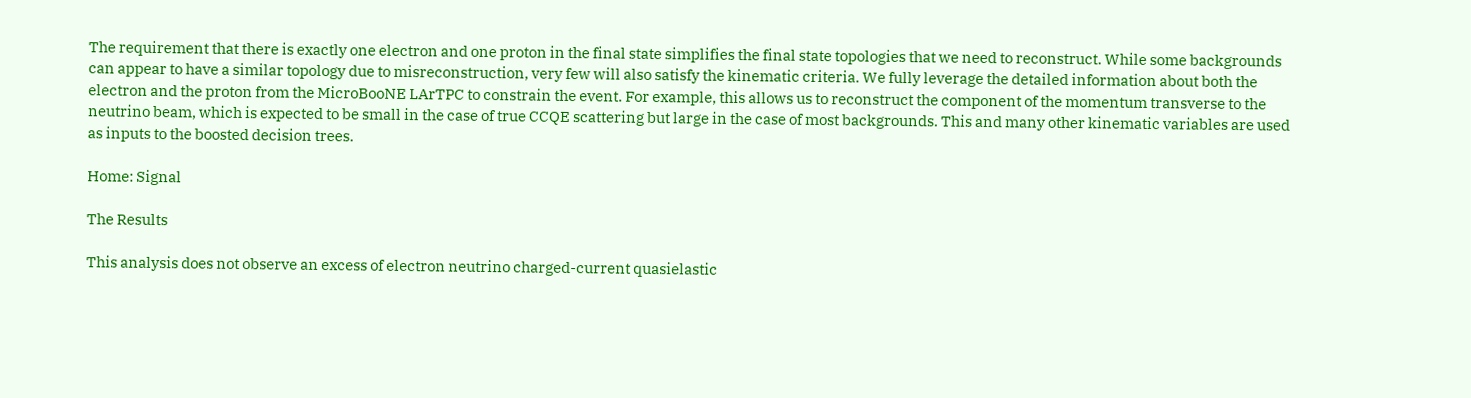The requirement that there is exactly one electron and one proton in the final state simplifies the final state topologies that we need to reconstruct. While some backgrounds can appear to have a similar topology due to misreconstruction, very few will also satisfy the kinematic criteria. We fully leverage the detailed information about both the electron and the proton from the MicroBooNE LArTPC to constrain the event. For example, this allows us to reconstruct the component of the momentum transverse to the neutrino beam, which is expected to be small in the case of true CCQE scattering but large in the case of most backgrounds. This and many other kinematic variables are used as inputs to the boosted decision trees.

Home: Signal

The Results

This analysis does not observe an excess of electron neutrino charged-current quasielastic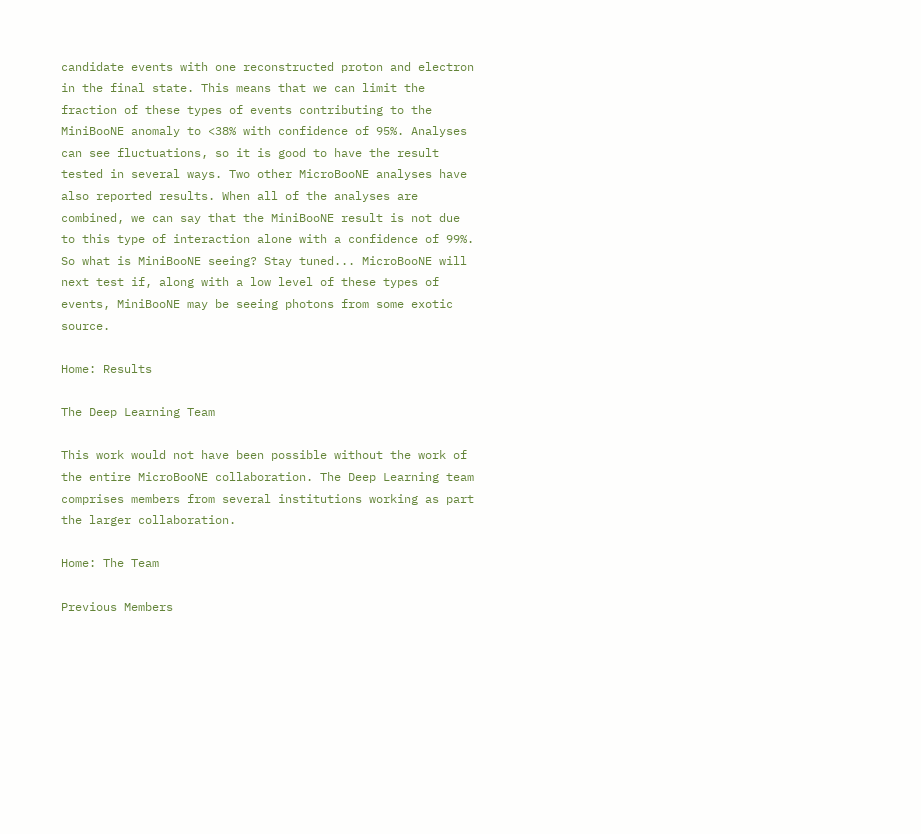candidate events with one reconstructed proton and electron in the final state. This means that we can limit the fraction of these types of events contributing to the MiniBooNE anomaly to <38% with confidence of 95%. Analyses can see fluctuations, so it is good to have the result tested in several ways. Two other MicroBooNE analyses have also reported results. When all of the analyses are combined, we can say that the MiniBooNE result is not due to this type of interaction alone with a confidence of 99%. So what is MiniBooNE seeing? Stay tuned... MicroBooNE will next test if, along with a low level of these types of events, MiniBooNE may be seeing photons from some exotic source.

Home: Results

The Deep Learning Team

This work would not have been possible without the work of the entire MicroBooNE collaboration. The Deep Learning team comprises members from several institutions working as part the larger collaboration.

Home: The Team

Previous Members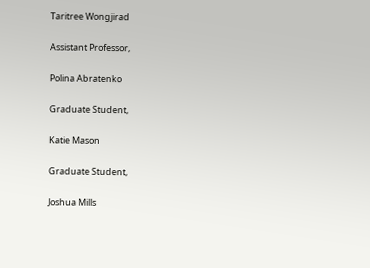Taritree Wongjirad

Assistant Professor,

Polina Abratenko

Graduate Student,

Katie Mason

Graduate Student,

Joshua Mills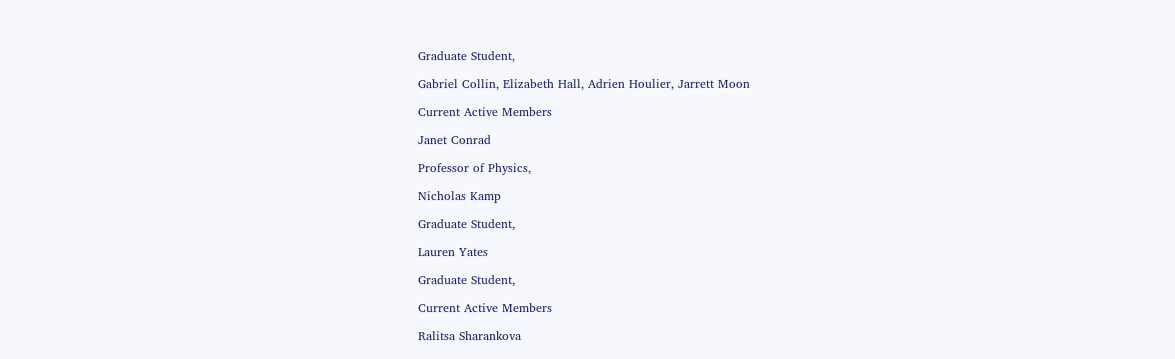Graduate Student,

Gabriel Collin, Elizabeth Hall, Adrien Houlier, Jarrett Moon

Current Active Members

Janet Conrad

Professor of Physics,

Nicholas Kamp

Graduate Student,

Lauren Yates

Graduate Student,

Current Active Members

Ralitsa Sharankova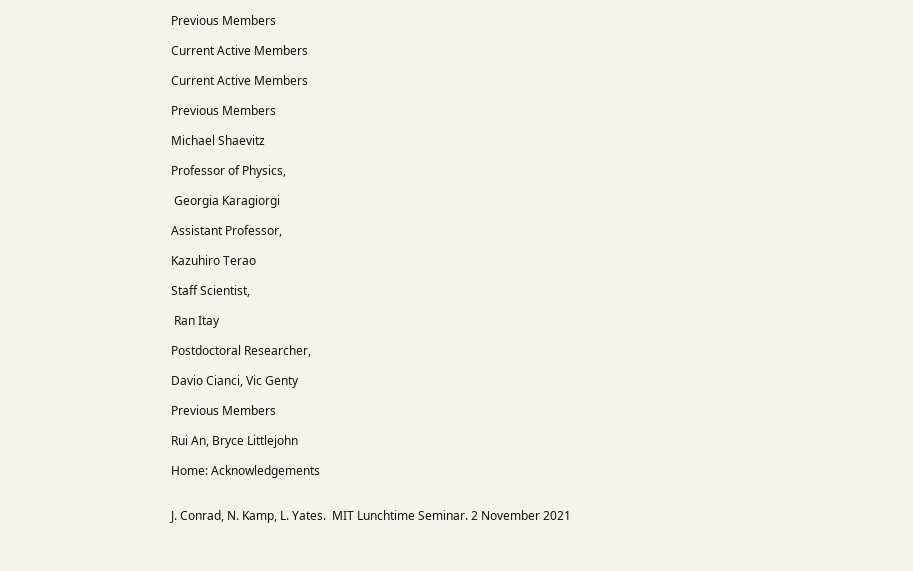Previous Members

Current Active Members

Current Active Members

Previous Members

Michael Shaevitz

Professor of Physics,

 Georgia Karagiorgi

Assistant Professor,

Kazuhiro Terao

Staff Scientist,

 Ran Itay

Postdoctoral Researcher,

Davio Cianci, Vic Genty

Previous Members

Rui An, Bryce Littlejohn

Home: Acknowledgements


J. Conrad, N. Kamp, L. Yates.  MIT Lunchtime Seminar. 2 November 2021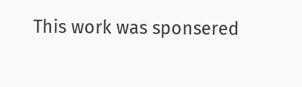This work was sponsered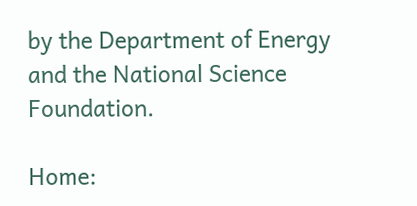by the Department of Energy and the National Science Foundation.

Home: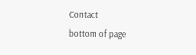Contact
bottom of page